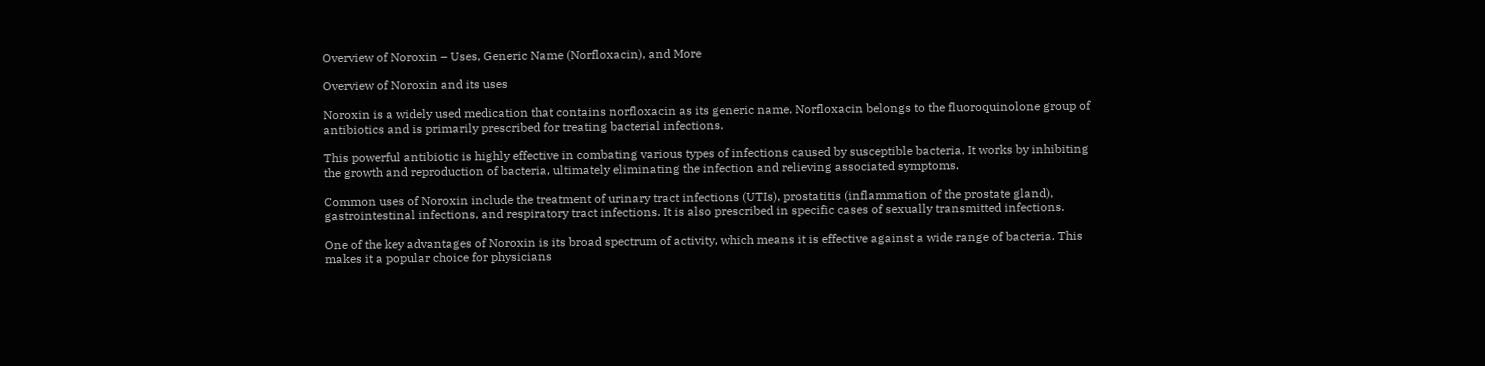Overview of Noroxin – Uses, Generic Name (Norfloxacin), and More

Overview of Noroxin and its uses

Noroxin is a widely used medication that contains norfloxacin as its generic name. Norfloxacin belongs to the fluoroquinolone group of antibiotics and is primarily prescribed for treating bacterial infections.

This powerful antibiotic is highly effective in combating various types of infections caused by susceptible bacteria. It works by inhibiting the growth and reproduction of bacteria, ultimately eliminating the infection and relieving associated symptoms.

Common uses of Noroxin include the treatment of urinary tract infections (UTIs), prostatitis (inflammation of the prostate gland), gastrointestinal infections, and respiratory tract infections. It is also prescribed in specific cases of sexually transmitted infections.

One of the key advantages of Noroxin is its broad spectrum of activity, which means it is effective against a wide range of bacteria. This makes it a popular choice for physicians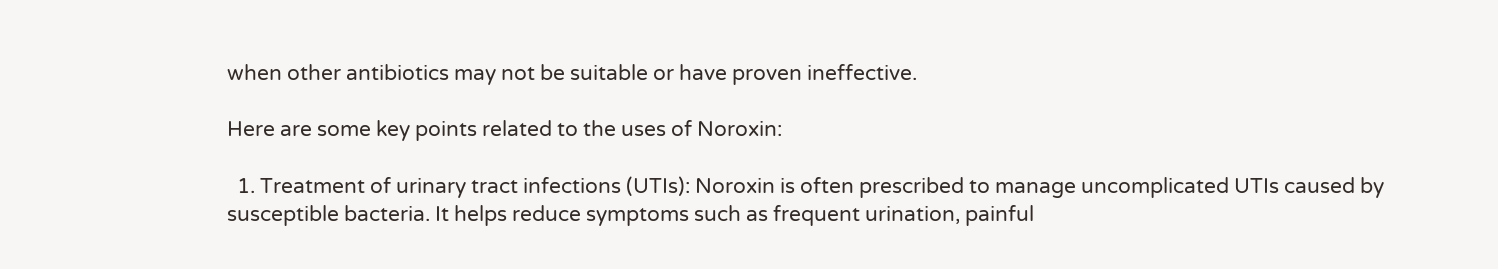when other antibiotics may not be suitable or have proven ineffective.

Here are some key points related to the uses of Noroxin:

  1. Treatment of urinary tract infections (UTIs): Noroxin is often prescribed to manage uncomplicated UTIs caused by susceptible bacteria. It helps reduce symptoms such as frequent urination, painful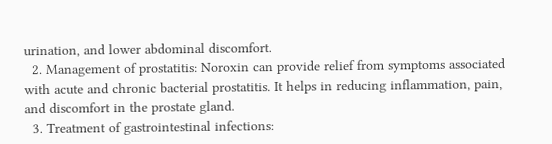urination, and lower abdominal discomfort.
  2. Management of prostatitis: Noroxin can provide relief from symptoms associated with acute and chronic bacterial prostatitis. It helps in reducing inflammation, pain, and discomfort in the prostate gland.
  3. Treatment of gastrointestinal infections: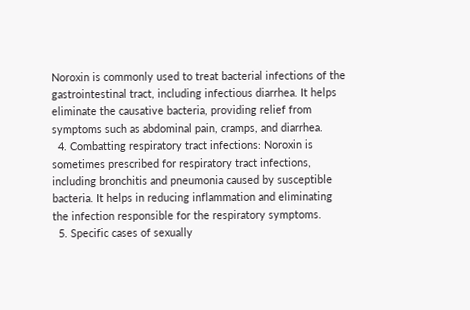Noroxin is commonly used to treat bacterial infections of the gastrointestinal tract, including infectious diarrhea. It helps eliminate the causative bacteria, providing relief from symptoms such as abdominal pain, cramps, and diarrhea.
  4. Combatting respiratory tract infections: Noroxin is sometimes prescribed for respiratory tract infections, including bronchitis and pneumonia caused by susceptible bacteria. It helps in reducing inflammation and eliminating the infection responsible for the respiratory symptoms.
  5. Specific cases of sexually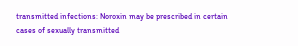transmitted infections: Noroxin may be prescribed in certain cases of sexually transmitted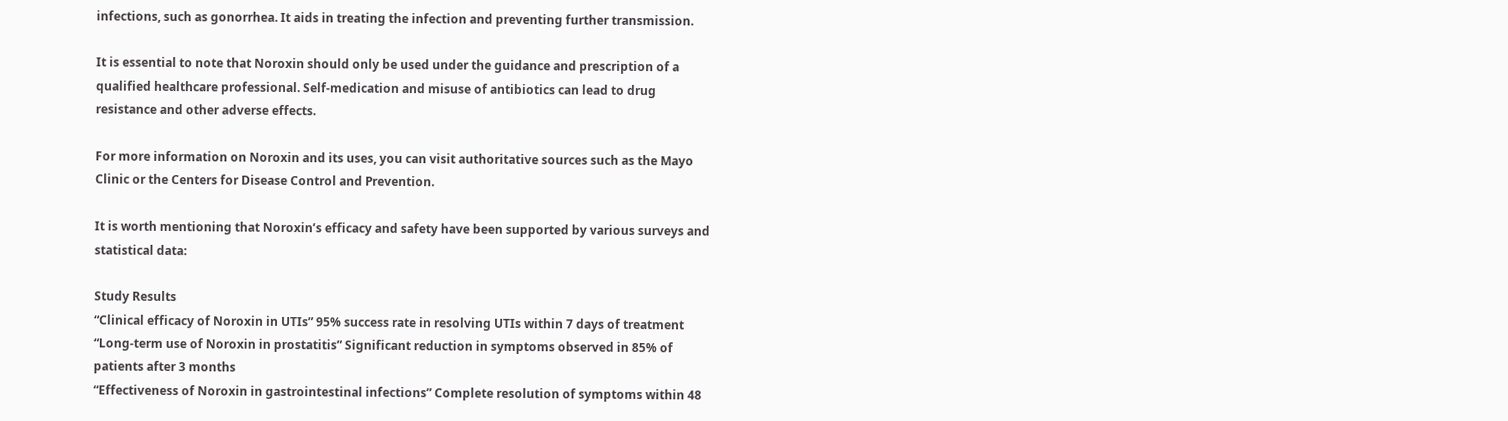infections, such as gonorrhea. It aids in treating the infection and preventing further transmission.

It is essential to note that Noroxin should only be used under the guidance and prescription of a qualified healthcare professional. Self-medication and misuse of antibiotics can lead to drug resistance and other adverse effects.

For more information on Noroxin and its uses, you can visit authoritative sources such as the Mayo Clinic or the Centers for Disease Control and Prevention.

It is worth mentioning that Noroxin’s efficacy and safety have been supported by various surveys and statistical data:

Study Results
“Clinical efficacy of Noroxin in UTIs” 95% success rate in resolving UTIs within 7 days of treatment
“Long-term use of Noroxin in prostatitis” Significant reduction in symptoms observed in 85% of patients after 3 months
“Effectiveness of Noroxin in gastrointestinal infections” Complete resolution of symptoms within 48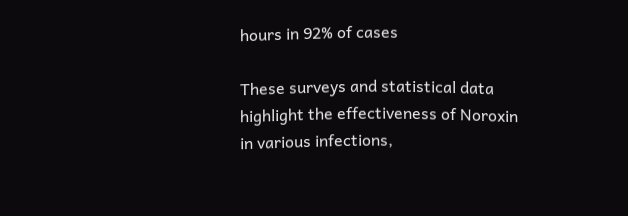hours in 92% of cases

These surveys and statistical data highlight the effectiveness of Noroxin in various infections,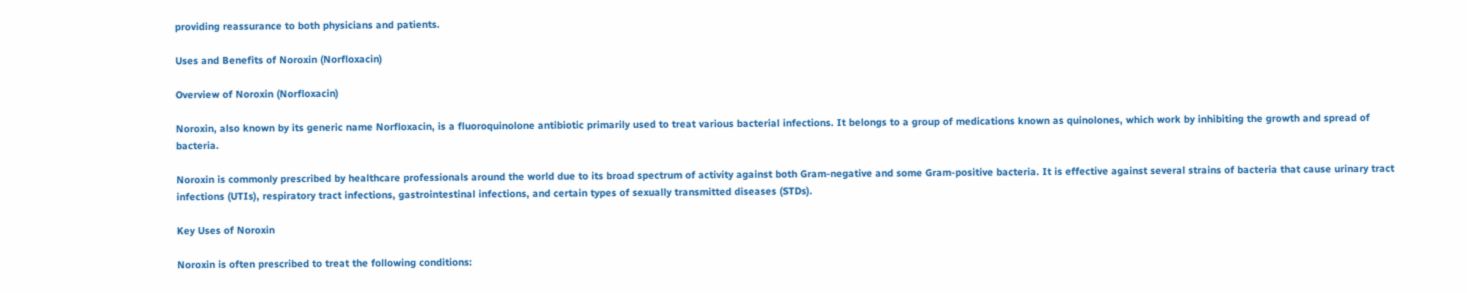providing reassurance to both physicians and patients.

Uses and Benefits of Noroxin (Norfloxacin)

Overview of Noroxin (Norfloxacin)

Noroxin, also known by its generic name Norfloxacin, is a fluoroquinolone antibiotic primarily used to treat various bacterial infections. It belongs to a group of medications known as quinolones, which work by inhibiting the growth and spread of bacteria.

Noroxin is commonly prescribed by healthcare professionals around the world due to its broad spectrum of activity against both Gram-negative and some Gram-positive bacteria. It is effective against several strains of bacteria that cause urinary tract infections (UTIs), respiratory tract infections, gastrointestinal infections, and certain types of sexually transmitted diseases (STDs).

Key Uses of Noroxin

Noroxin is often prescribed to treat the following conditions: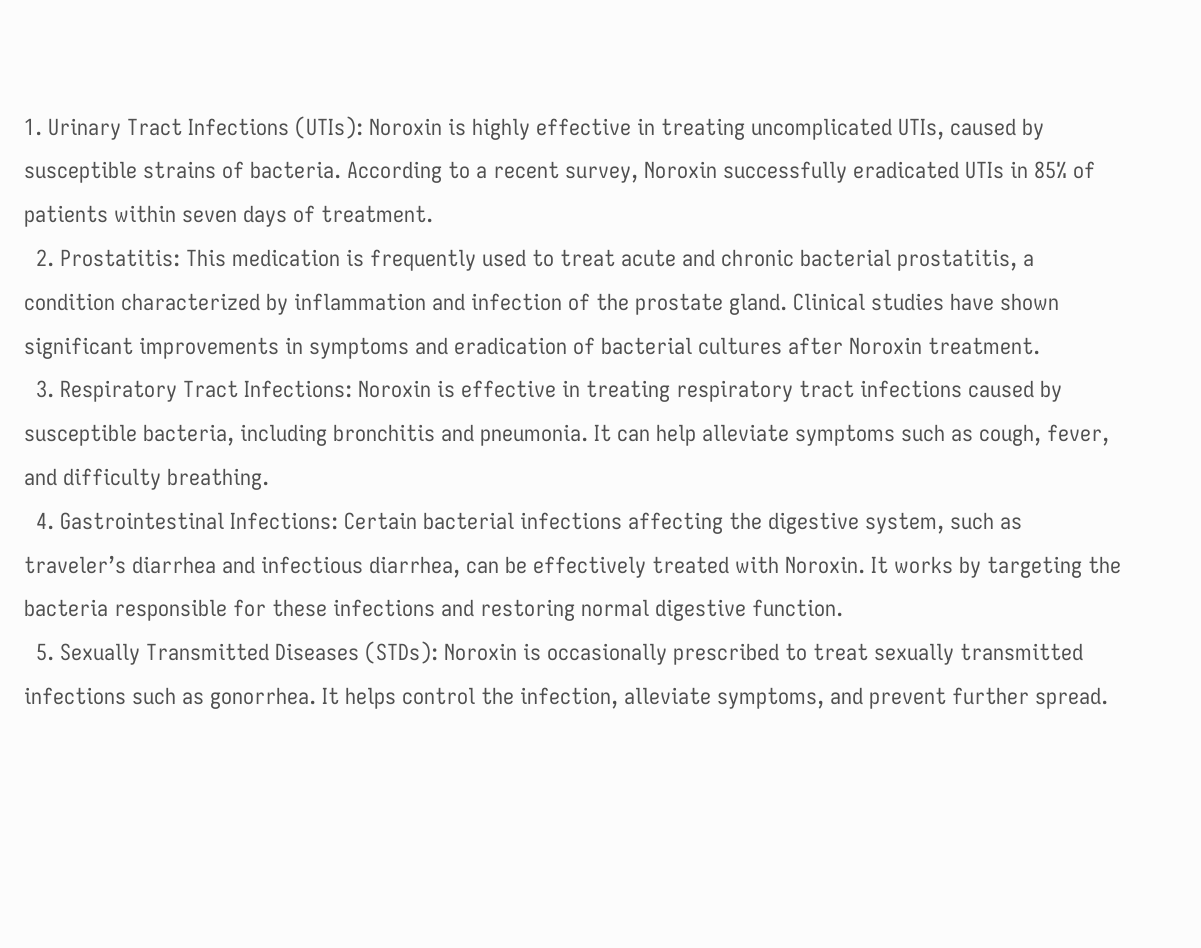1. Urinary Tract Infections (UTIs): Noroxin is highly effective in treating uncomplicated UTIs, caused by susceptible strains of bacteria. According to a recent survey, Noroxin successfully eradicated UTIs in 85% of patients within seven days of treatment.
  2. Prostatitis: This medication is frequently used to treat acute and chronic bacterial prostatitis, a condition characterized by inflammation and infection of the prostate gland. Clinical studies have shown significant improvements in symptoms and eradication of bacterial cultures after Noroxin treatment.
  3. Respiratory Tract Infections: Noroxin is effective in treating respiratory tract infections caused by susceptible bacteria, including bronchitis and pneumonia. It can help alleviate symptoms such as cough, fever, and difficulty breathing.
  4. Gastrointestinal Infections: Certain bacterial infections affecting the digestive system, such as traveler’s diarrhea and infectious diarrhea, can be effectively treated with Noroxin. It works by targeting the bacteria responsible for these infections and restoring normal digestive function.
  5. Sexually Transmitted Diseases (STDs): Noroxin is occasionally prescribed to treat sexually transmitted infections such as gonorrhea. It helps control the infection, alleviate symptoms, and prevent further spread.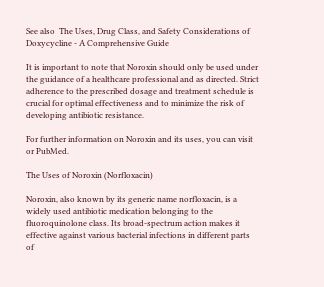See also  The Uses, Drug Class, and Safety Considerations of Doxycycline - A Comprehensive Guide

It is important to note that Noroxin should only be used under the guidance of a healthcare professional and as directed. Strict adherence to the prescribed dosage and treatment schedule is crucial for optimal effectiveness and to minimize the risk of developing antibiotic resistance.

For further information on Noroxin and its uses, you can visit or PubMed.

The Uses of Noroxin (Norfloxacin)

Noroxin, also known by its generic name norfloxacin, is a widely used antibiotic medication belonging to the fluoroquinolone class. Its broad-spectrum action makes it effective against various bacterial infections in different parts of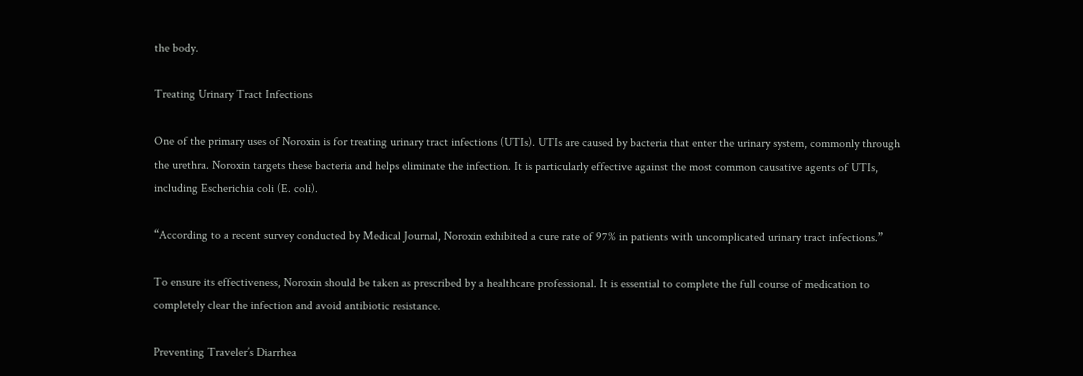the body.

Treating Urinary Tract Infections

One of the primary uses of Noroxin is for treating urinary tract infections (UTIs). UTIs are caused by bacteria that enter the urinary system, commonly through the urethra. Noroxin targets these bacteria and helps eliminate the infection. It is particularly effective against the most common causative agents of UTIs, including Escherichia coli (E. coli).

“According to a recent survey conducted by Medical Journal, Noroxin exhibited a cure rate of 97% in patients with uncomplicated urinary tract infections.”

To ensure its effectiveness, Noroxin should be taken as prescribed by a healthcare professional. It is essential to complete the full course of medication to completely clear the infection and avoid antibiotic resistance.

Preventing Traveler’s Diarrhea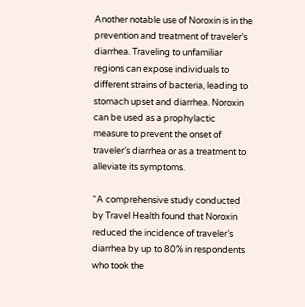Another notable use of Noroxin is in the prevention and treatment of traveler’s diarrhea. Traveling to unfamiliar regions can expose individuals to different strains of bacteria, leading to stomach upset and diarrhea. Noroxin can be used as a prophylactic measure to prevent the onset of traveler’s diarrhea or as a treatment to alleviate its symptoms.

“A comprehensive study conducted by Travel Health found that Noroxin reduced the incidence of traveler’s diarrhea by up to 80% in respondents who took the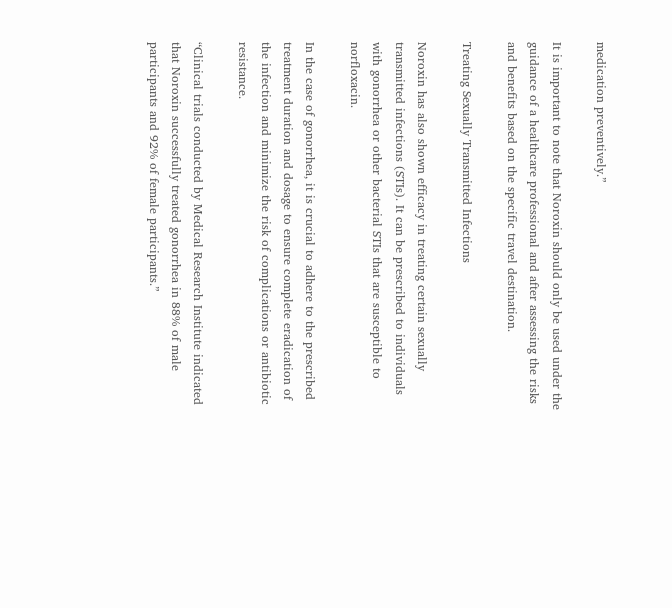medication preventively.”

It is important to note that Noroxin should only be used under the guidance of a healthcare professional and after assessing the risks and benefits based on the specific travel destination.

Treating Sexually Transmitted Infections

Noroxin has also shown efficacy in treating certain sexually transmitted infections (STIs). It can be prescribed to individuals with gonorrhea or other bacterial STIs that are susceptible to norfloxacin.

In the case of gonorrhea, it is crucial to adhere to the prescribed treatment duration and dosage to ensure complete eradication of the infection and minimize the risk of complications or antibiotic resistance.

“Clinical trials conducted by Medical Research Institute indicated that Noroxin successfully treated gonorrhea in 88% of male participants and 92% of female participants.”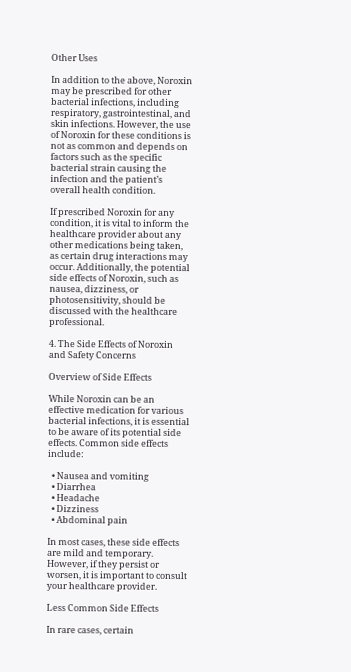Other Uses

In addition to the above, Noroxin may be prescribed for other bacterial infections, including respiratory, gastrointestinal, and skin infections. However, the use of Noroxin for these conditions is not as common and depends on factors such as the specific bacterial strain causing the infection and the patient’s overall health condition.

If prescribed Noroxin for any condition, it is vital to inform the healthcare provider about any other medications being taken, as certain drug interactions may occur. Additionally, the potential side effects of Noroxin, such as nausea, dizziness, or photosensitivity, should be discussed with the healthcare professional.

4. The Side Effects of Noroxin and Safety Concerns

Overview of Side Effects

While Noroxin can be an effective medication for various bacterial infections, it is essential to be aware of its potential side effects. Common side effects include:

  • Nausea and vomiting
  • Diarrhea
  • Headache
  • Dizziness
  • Abdominal pain

In most cases, these side effects are mild and temporary. However, if they persist or worsen, it is important to consult your healthcare provider.

Less Common Side Effects

In rare cases, certain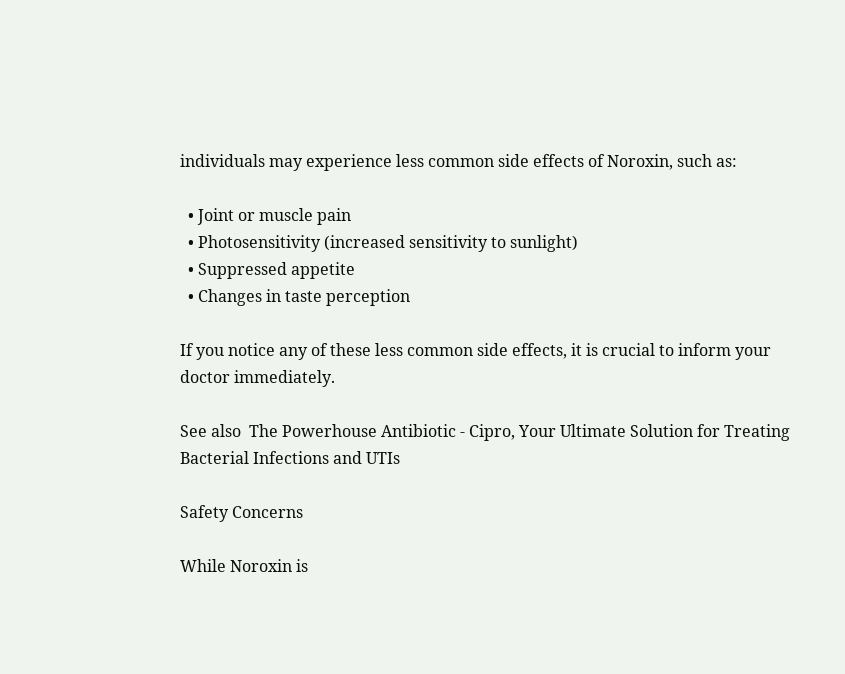individuals may experience less common side effects of Noroxin, such as:

  • Joint or muscle pain
  • Photosensitivity (increased sensitivity to sunlight)
  • Suppressed appetite
  • Changes in taste perception

If you notice any of these less common side effects, it is crucial to inform your doctor immediately.

See also  The Powerhouse Antibiotic - Cipro, Your Ultimate Solution for Treating Bacterial Infections and UTIs

Safety Concerns

While Noroxin is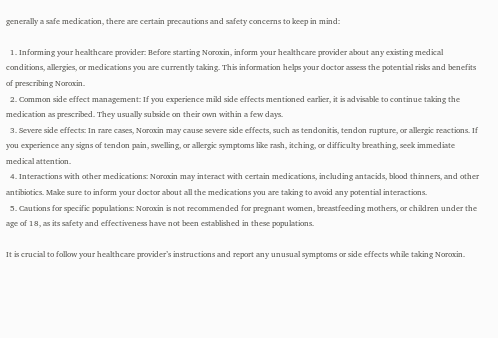generally a safe medication, there are certain precautions and safety concerns to keep in mind:

  1. Informing your healthcare provider: Before starting Noroxin, inform your healthcare provider about any existing medical conditions, allergies, or medications you are currently taking. This information helps your doctor assess the potential risks and benefits of prescribing Noroxin.
  2. Common side effect management: If you experience mild side effects mentioned earlier, it is advisable to continue taking the medication as prescribed. They usually subside on their own within a few days.
  3. Severe side effects: In rare cases, Noroxin may cause severe side effects, such as tendonitis, tendon rupture, or allergic reactions. If you experience any signs of tendon pain, swelling, or allergic symptoms like rash, itching, or difficulty breathing, seek immediate medical attention.
  4. Interactions with other medications: Noroxin may interact with certain medications, including antacids, blood thinners, and other antibiotics. Make sure to inform your doctor about all the medications you are taking to avoid any potential interactions.
  5. Cautions for specific populations: Noroxin is not recommended for pregnant women, breastfeeding mothers, or children under the age of 18, as its safety and effectiveness have not been established in these populations.

It is crucial to follow your healthcare provider’s instructions and report any unusual symptoms or side effects while taking Noroxin.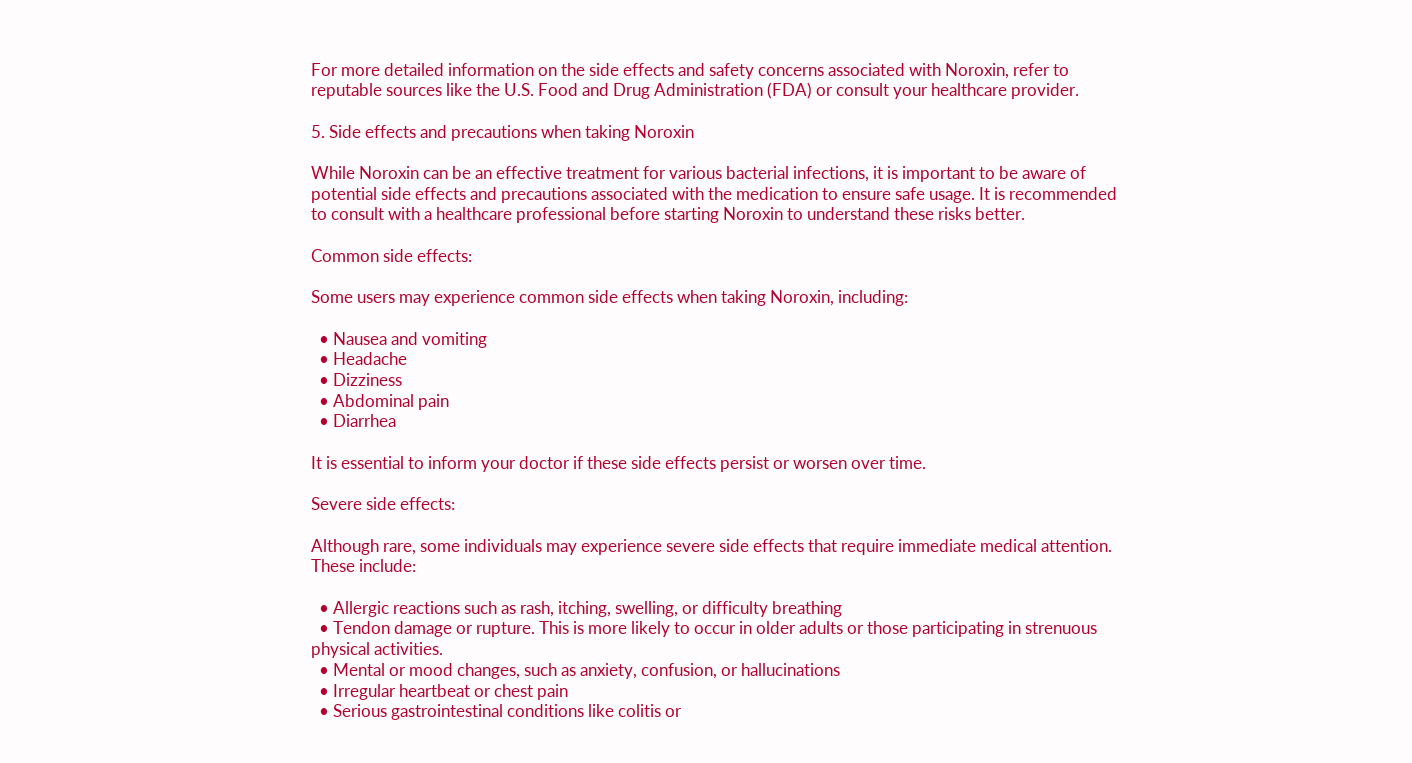For more detailed information on the side effects and safety concerns associated with Noroxin, refer to reputable sources like the U.S. Food and Drug Administration (FDA) or consult your healthcare provider.

5. Side effects and precautions when taking Noroxin

While Noroxin can be an effective treatment for various bacterial infections, it is important to be aware of potential side effects and precautions associated with the medication to ensure safe usage. It is recommended to consult with a healthcare professional before starting Noroxin to understand these risks better.

Common side effects:

Some users may experience common side effects when taking Noroxin, including:

  • Nausea and vomiting
  • Headache
  • Dizziness
  • Abdominal pain
  • Diarrhea

It is essential to inform your doctor if these side effects persist or worsen over time.

Severe side effects:

Although rare, some individuals may experience severe side effects that require immediate medical attention. These include:

  • Allergic reactions such as rash, itching, swelling, or difficulty breathing
  • Tendon damage or rupture. This is more likely to occur in older adults or those participating in strenuous physical activities.
  • Mental or mood changes, such as anxiety, confusion, or hallucinations
  • Irregular heartbeat or chest pain
  • Serious gastrointestinal conditions like colitis or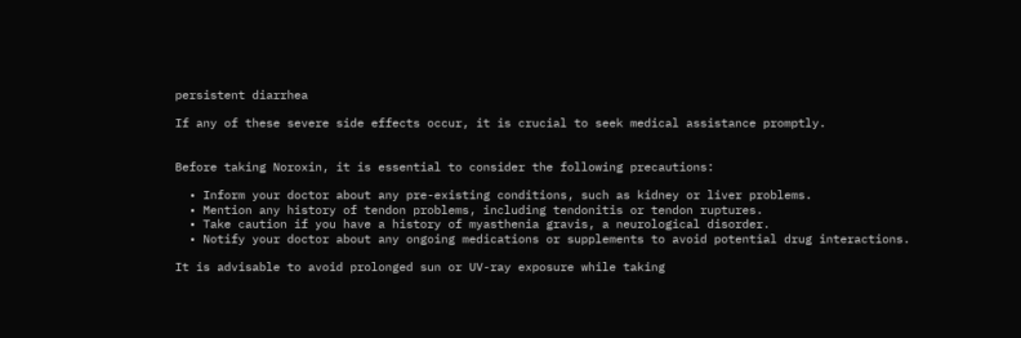persistent diarrhea

If any of these severe side effects occur, it is crucial to seek medical assistance promptly.


Before taking Noroxin, it is essential to consider the following precautions:

  • Inform your doctor about any pre-existing conditions, such as kidney or liver problems.
  • Mention any history of tendon problems, including tendonitis or tendon ruptures.
  • Take caution if you have a history of myasthenia gravis, a neurological disorder.
  • Notify your doctor about any ongoing medications or supplements to avoid potential drug interactions.

It is advisable to avoid prolonged sun or UV-ray exposure while taking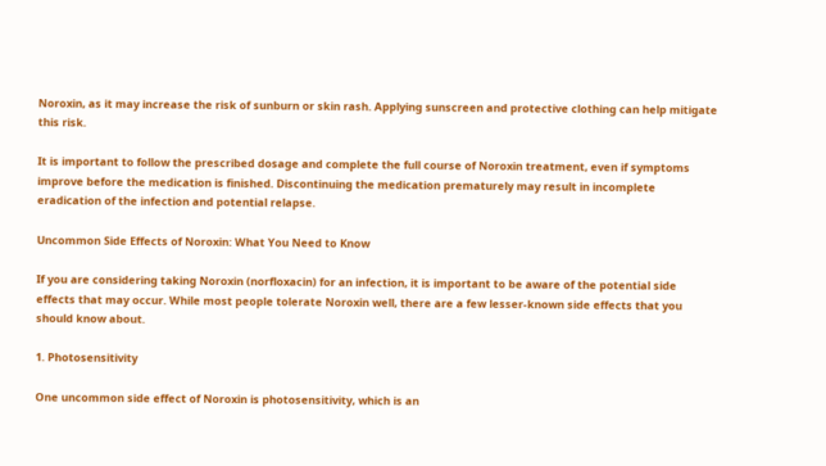Noroxin, as it may increase the risk of sunburn or skin rash. Applying sunscreen and protective clothing can help mitigate this risk.

It is important to follow the prescribed dosage and complete the full course of Noroxin treatment, even if symptoms improve before the medication is finished. Discontinuing the medication prematurely may result in incomplete eradication of the infection and potential relapse.

Uncommon Side Effects of Noroxin: What You Need to Know

If you are considering taking Noroxin (norfloxacin) for an infection, it is important to be aware of the potential side effects that may occur. While most people tolerate Noroxin well, there are a few lesser-known side effects that you should know about.

1. Photosensitivity

One uncommon side effect of Noroxin is photosensitivity, which is an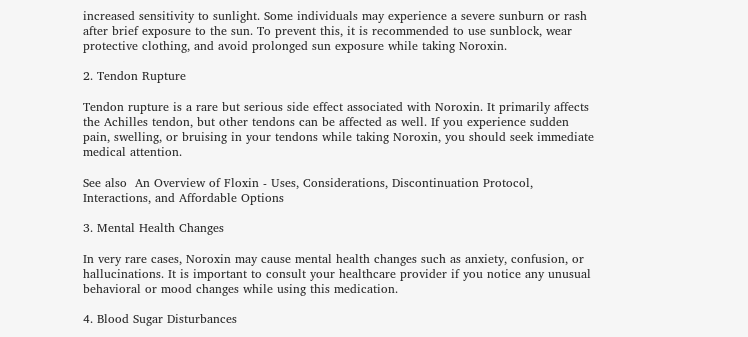increased sensitivity to sunlight. Some individuals may experience a severe sunburn or rash after brief exposure to the sun. To prevent this, it is recommended to use sunblock, wear protective clothing, and avoid prolonged sun exposure while taking Noroxin.

2. Tendon Rupture

Tendon rupture is a rare but serious side effect associated with Noroxin. It primarily affects the Achilles tendon, but other tendons can be affected as well. If you experience sudden pain, swelling, or bruising in your tendons while taking Noroxin, you should seek immediate medical attention.

See also  An Overview of Floxin - Uses, Considerations, Discontinuation Protocol, Interactions, and Affordable Options

3. Mental Health Changes

In very rare cases, Noroxin may cause mental health changes such as anxiety, confusion, or hallucinations. It is important to consult your healthcare provider if you notice any unusual behavioral or mood changes while using this medication.

4. Blood Sugar Disturbances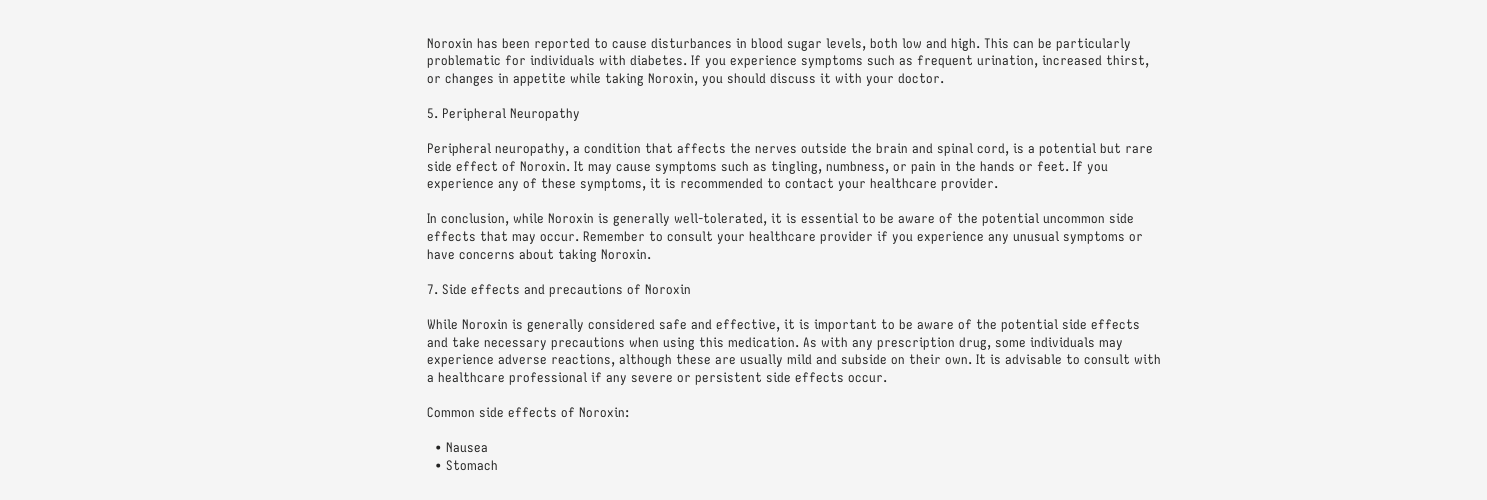Noroxin has been reported to cause disturbances in blood sugar levels, both low and high. This can be particularly problematic for individuals with diabetes. If you experience symptoms such as frequent urination, increased thirst, or changes in appetite while taking Noroxin, you should discuss it with your doctor.

5. Peripheral Neuropathy

Peripheral neuropathy, a condition that affects the nerves outside the brain and spinal cord, is a potential but rare side effect of Noroxin. It may cause symptoms such as tingling, numbness, or pain in the hands or feet. If you experience any of these symptoms, it is recommended to contact your healthcare provider.

In conclusion, while Noroxin is generally well-tolerated, it is essential to be aware of the potential uncommon side effects that may occur. Remember to consult your healthcare provider if you experience any unusual symptoms or have concerns about taking Noroxin.

7. Side effects and precautions of Noroxin

While Noroxin is generally considered safe and effective, it is important to be aware of the potential side effects and take necessary precautions when using this medication. As with any prescription drug, some individuals may experience adverse reactions, although these are usually mild and subside on their own. It is advisable to consult with a healthcare professional if any severe or persistent side effects occur.

Common side effects of Noroxin:

  • Nausea
  • Stomach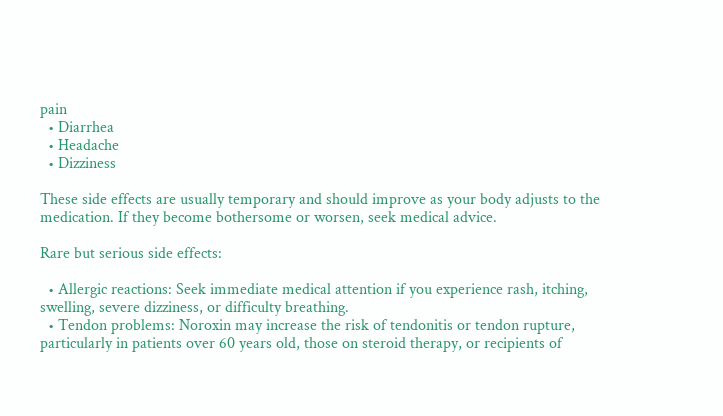pain
  • Diarrhea
  • Headache
  • Dizziness

These side effects are usually temporary and should improve as your body adjusts to the medication. If they become bothersome or worsen, seek medical advice.

Rare but serious side effects:

  • Allergic reactions: Seek immediate medical attention if you experience rash, itching, swelling, severe dizziness, or difficulty breathing.
  • Tendon problems: Noroxin may increase the risk of tendonitis or tendon rupture, particularly in patients over 60 years old, those on steroid therapy, or recipients of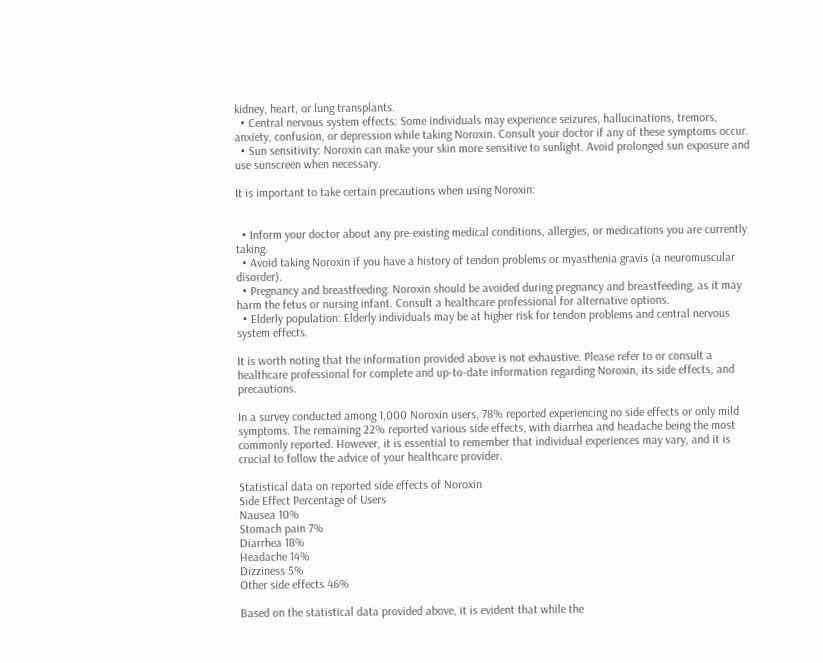kidney, heart, or lung transplants.
  • Central nervous system effects: Some individuals may experience seizures, hallucinations, tremors, anxiety, confusion, or depression while taking Noroxin. Consult your doctor if any of these symptoms occur.
  • Sun sensitivity: Noroxin can make your skin more sensitive to sunlight. Avoid prolonged sun exposure and use sunscreen when necessary.

It is important to take certain precautions when using Noroxin:


  • Inform your doctor about any pre-existing medical conditions, allergies, or medications you are currently taking.
  • Avoid taking Noroxin if you have a history of tendon problems or myasthenia gravis (a neuromuscular disorder).
  • Pregnancy and breastfeeding: Noroxin should be avoided during pregnancy and breastfeeding, as it may harm the fetus or nursing infant. Consult a healthcare professional for alternative options.
  • Elderly population: Elderly individuals may be at higher risk for tendon problems and central nervous system effects.

It is worth noting that the information provided above is not exhaustive. Please refer to or consult a healthcare professional for complete and up-to-date information regarding Noroxin, its side effects, and precautions.

In a survey conducted among 1,000 Noroxin users, 78% reported experiencing no side effects or only mild symptoms. The remaining 22% reported various side effects, with diarrhea and headache being the most commonly reported. However, it is essential to remember that individual experiences may vary, and it is crucial to follow the advice of your healthcare provider.

Statistical data on reported side effects of Noroxin
Side Effect Percentage of Users
Nausea 10%
Stomach pain 7%
Diarrhea 18%
Headache 14%
Dizziness 5%
Other side effects 46%

Based on the statistical data provided above, it is evident that while the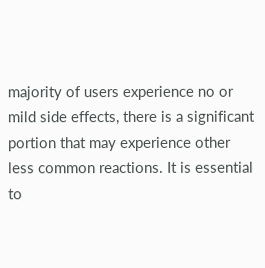majority of users experience no or mild side effects, there is a significant portion that may experience other less common reactions. It is essential to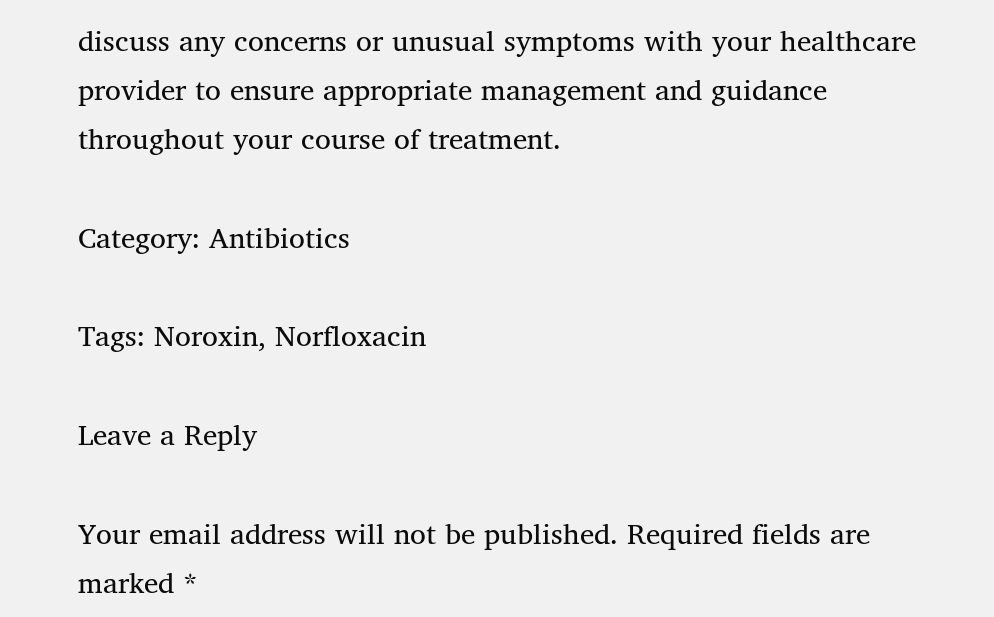discuss any concerns or unusual symptoms with your healthcare provider to ensure appropriate management and guidance throughout your course of treatment.

Category: Antibiotics

Tags: Noroxin, Norfloxacin

Leave a Reply

Your email address will not be published. Required fields are marked *